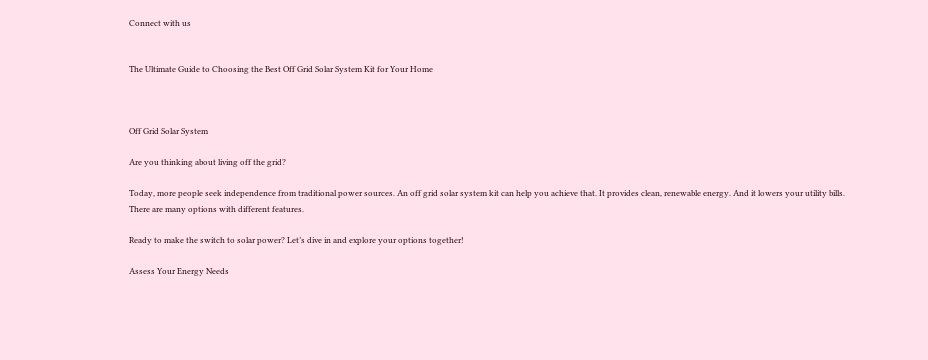Connect with us


The Ultimate Guide to Choosing the Best Off Grid Solar System Kit for Your Home



Off Grid Solar System

Are you thinking about living off the grid?

Today, more people seek independence from traditional power sources. An off grid solar system kit can help you achieve that. It provides clean, renewable energy. And it lowers your utility bills. There are many options with different features.

Ready to make the switch to solar power? Let’s dive in and explore your options together!

Assess Your Energy Needs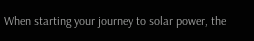When starting your journey to solar power, the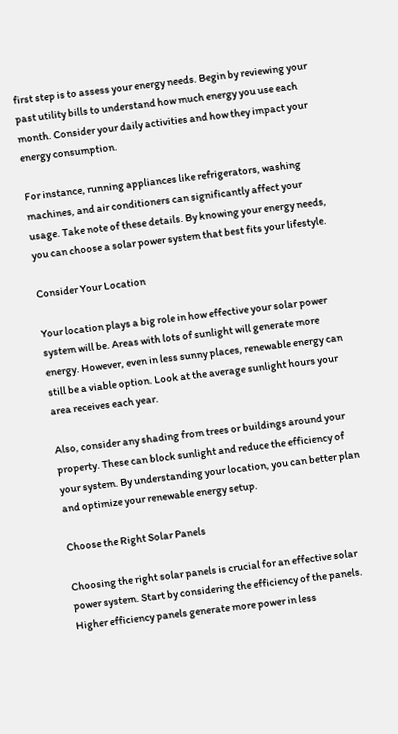first step is to assess your energy needs. Begin by reviewing your past utility bills to understand how much energy you use each month. Consider your daily activities and how they impact your energy consumption.

For instance, running appliances like refrigerators, washing machines, and air conditioners can significantly affect your usage. Take note of these details. By knowing your energy needs, you can choose a solar power system that best fits your lifestyle.

Consider Your Location

Your location plays a big role in how effective your solar power system will be. Areas with lots of sunlight will generate more energy. However, even in less sunny places, renewable energy can still be a viable option. Look at the average sunlight hours your area receives each year.

Also, consider any shading from trees or buildings around your property. These can block sunlight and reduce the efficiency of your system. By understanding your location, you can better plan and optimize your renewable energy setup.

Choose the Right Solar Panels

Choosing the right solar panels is crucial for an effective solar power system. Start by considering the efficiency of the panels. Higher efficiency panels generate more power in less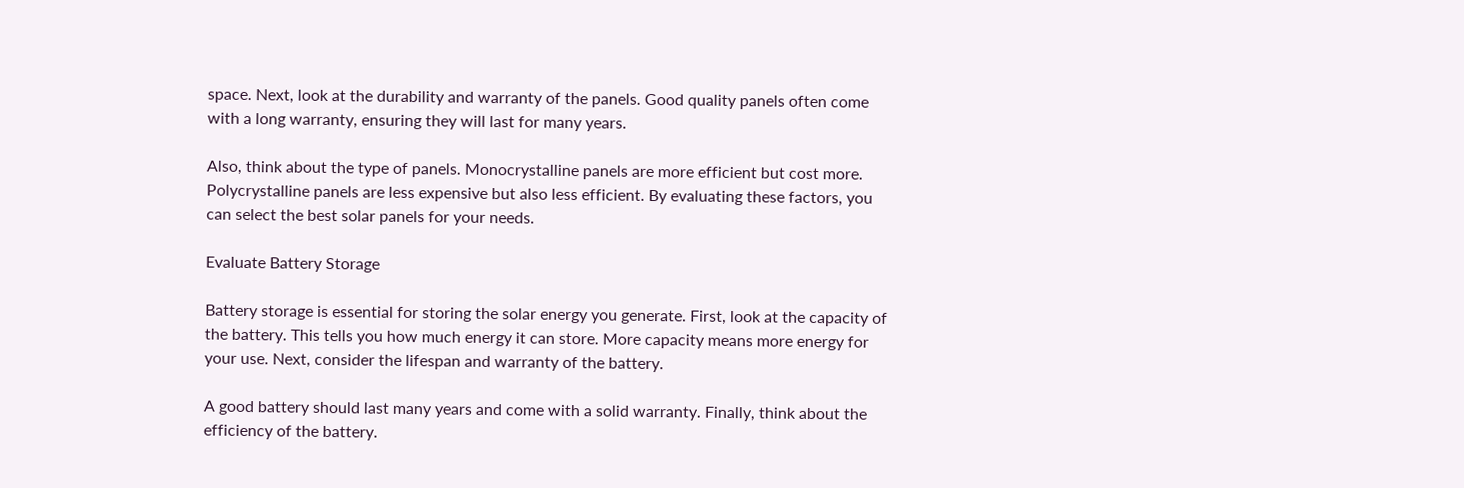space. Next, look at the durability and warranty of the panels. Good quality panels often come with a long warranty, ensuring they will last for many years.

Also, think about the type of panels. Monocrystalline panels are more efficient but cost more. Polycrystalline panels are less expensive but also less efficient. By evaluating these factors, you can select the best solar panels for your needs.

Evaluate Battery Storage

Battery storage is essential for storing the solar energy you generate. First, look at the capacity of the battery. This tells you how much energy it can store. More capacity means more energy for your use. Next, consider the lifespan and warranty of the battery.

A good battery should last many years and come with a solid warranty. Finally, think about the efficiency of the battery.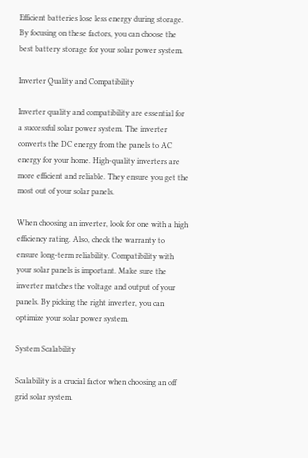Efficient batteries lose less energy during storage. By focusing on these factors, you can choose the best battery storage for your solar power system.

Inverter Quality and Compatibility

Inverter quality and compatibility are essential for a successful solar power system. The inverter converts the DC energy from the panels to AC energy for your home. High-quality inverters are more efficient and reliable. They ensure you get the most out of your solar panels.

When choosing an inverter, look for one with a high efficiency rating. Also, check the warranty to ensure long-term reliability. Compatibility with your solar panels is important. Make sure the inverter matches the voltage and output of your panels. By picking the right inverter, you can optimize your solar power system.

System Scalability

Scalability is a crucial factor when choosing an off grid solar system.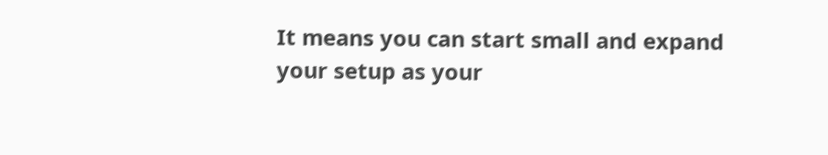It means you can start small and expand your setup as your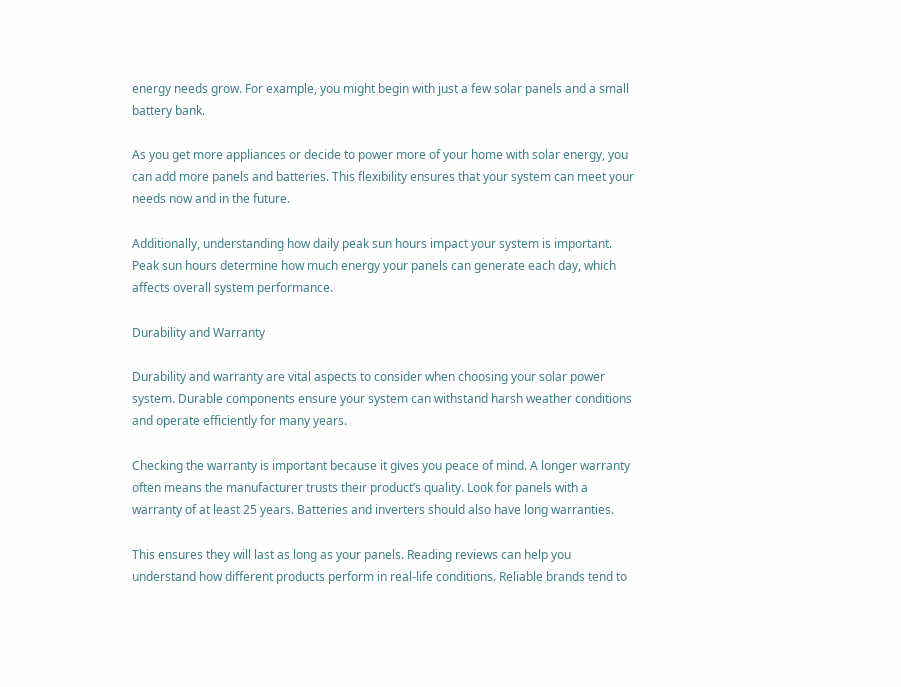energy needs grow. For example, you might begin with just a few solar panels and a small battery bank.

As you get more appliances or decide to power more of your home with solar energy, you can add more panels and batteries. This flexibility ensures that your system can meet your needs now and in the future.

Additionally, understanding how daily peak sun hours impact your system is important. Peak sun hours determine how much energy your panels can generate each day, which affects overall system performance.

Durability and Warranty

Durability and warranty are vital aspects to consider when choosing your solar power system. Durable components ensure your system can withstand harsh weather conditions and operate efficiently for many years.

Checking the warranty is important because it gives you peace of mind. A longer warranty often means the manufacturer trusts their product’s quality. Look for panels with a warranty of at least 25 years. Batteries and inverters should also have long warranties.

This ensures they will last as long as your panels. Reading reviews can help you understand how different products perform in real-life conditions. Reliable brands tend to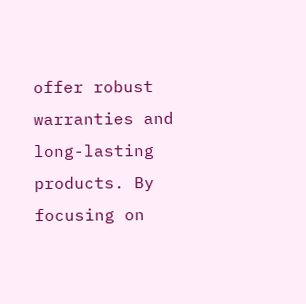offer robust warranties and long-lasting products. By focusing on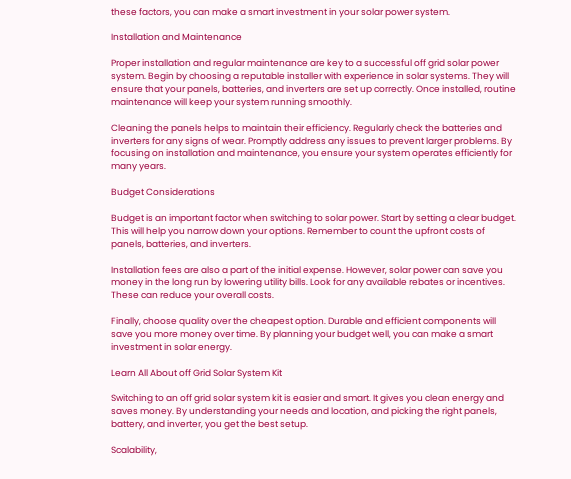these factors, you can make a smart investment in your solar power system.

Installation and Maintenance

Proper installation and regular maintenance are key to a successful off grid solar power system. Begin by choosing a reputable installer with experience in solar systems. They will ensure that your panels, batteries, and inverters are set up correctly. Once installed, routine maintenance will keep your system running smoothly.

Cleaning the panels helps to maintain their efficiency. Regularly check the batteries and inverters for any signs of wear. Promptly address any issues to prevent larger problems. By focusing on installation and maintenance, you ensure your system operates efficiently for many years.

Budget Considerations

Budget is an important factor when switching to solar power. Start by setting a clear budget. This will help you narrow down your options. Remember to count the upfront costs of panels, batteries, and inverters.

Installation fees are also a part of the initial expense. However, solar power can save you money in the long run by lowering utility bills. Look for any available rebates or incentives. These can reduce your overall costs.

Finally, choose quality over the cheapest option. Durable and efficient components will save you more money over time. By planning your budget well, you can make a smart investment in solar energy.

Learn All About off Grid Solar System Kit

Switching to an off grid solar system kit is easier and smart. It gives you clean energy and saves money. By understanding your needs and location, and picking the right panels, battery, and inverter, you get the best setup.

Scalability,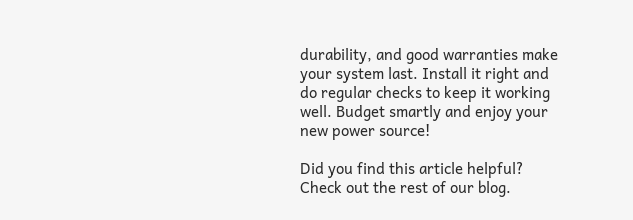durability, and good warranties make your system last. Install it right and do regular checks to keep it working well. Budget smartly and enjoy your new power source!

Did you find this article helpful? Check out the rest of our blog.